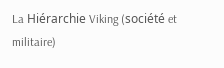La Hiérarchie Viking (société et militaire)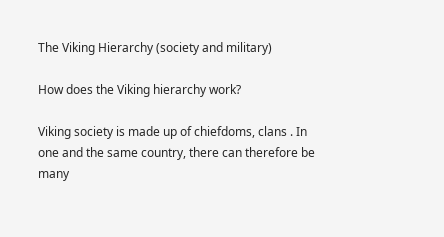The Viking Hierarchy (society and military)

How does the Viking hierarchy work?

Viking society is made up of chiefdoms, clans . In one and the same country, there can therefore be many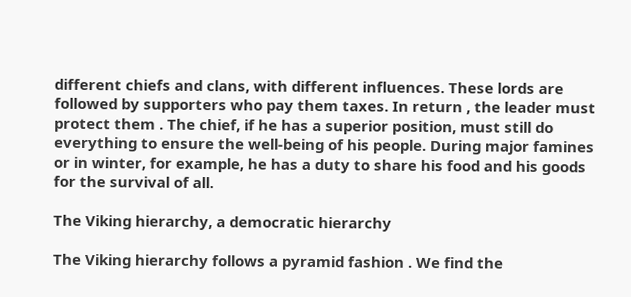different chiefs and clans, with different influences. These lords are followed by supporters who pay them taxes. In return , the leader must protect them . The chief, if he has a superior position, must still do everything to ensure the well-being of his people. During major famines or in winter, for example, he has a duty to share his food and his goods for the survival of all.

The Viking hierarchy, a democratic hierarchy

The Viking hierarchy follows a pyramid fashion . We find the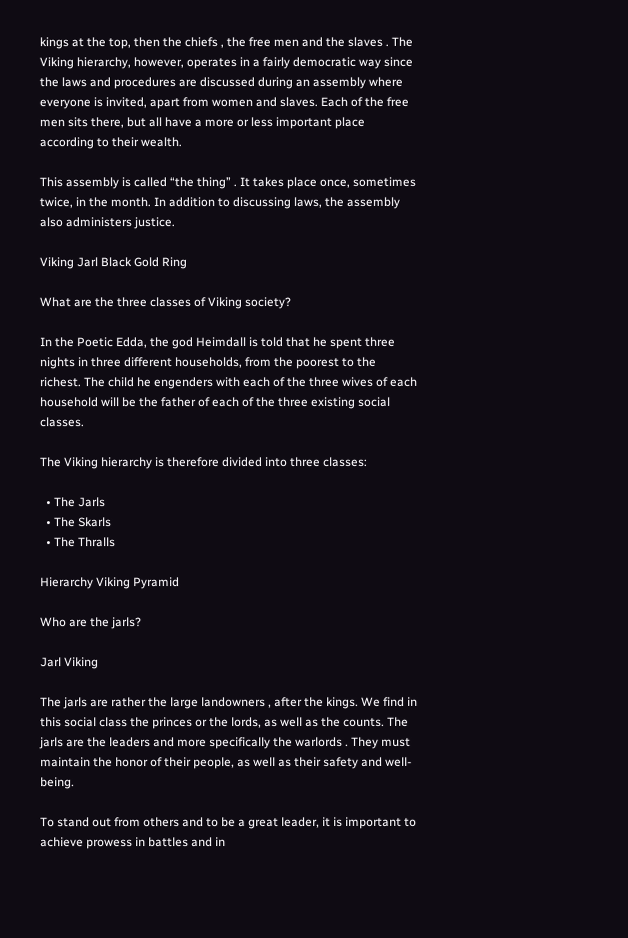kings at the top, then the chiefs , the free men and the slaves . The Viking hierarchy, however, operates in a fairly democratic way since the laws and procedures are discussed during an assembly where everyone is invited, apart from women and slaves. Each of the free men sits there, but all have a more or less important place according to their wealth.

This assembly is called “the thing” . It takes place once, sometimes twice, in the month. In addition to discussing laws, the assembly also administers justice.

Viking Jarl Black Gold Ring

What are the three classes of Viking society?

In the Poetic Edda, the god Heimdall is told that he spent three nights in three different households, from the poorest to the richest. The child he engenders with each of the three wives of each household will be the father of each of the three existing social classes.

The Viking hierarchy is therefore divided into three classes:

  • The Jarls
  • The Skarls
  • The Thralls

Hierarchy Viking Pyramid

Who are the jarls?

Jarl Viking

The jarls are rather the large landowners , after the kings. We find in this social class the princes or the lords, as well as the counts. The jarls are the leaders and more specifically the warlords . They must maintain the honor of their people, as well as their safety and well-being.

To stand out from others and to be a great leader, it is important to achieve prowess in battles and in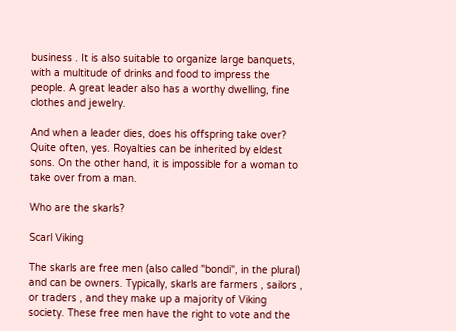business . It is also suitable to organize large banquets, with a multitude of drinks and food to impress the people. A great leader also has a worthy dwelling, fine clothes and jewelry.

And when a leader dies, does his offspring take over? Quite often, yes. Royalties can be inherited by eldest sons. On the other hand, it is impossible for a woman to take over from a man.

Who are the skarls?

Scarl Viking

The skarls are free men (also called "bondi", in the plural) and can be owners. Typically, skarls are farmers , sailors , or traders , and they make up a majority of Viking society. These free men have the right to vote and the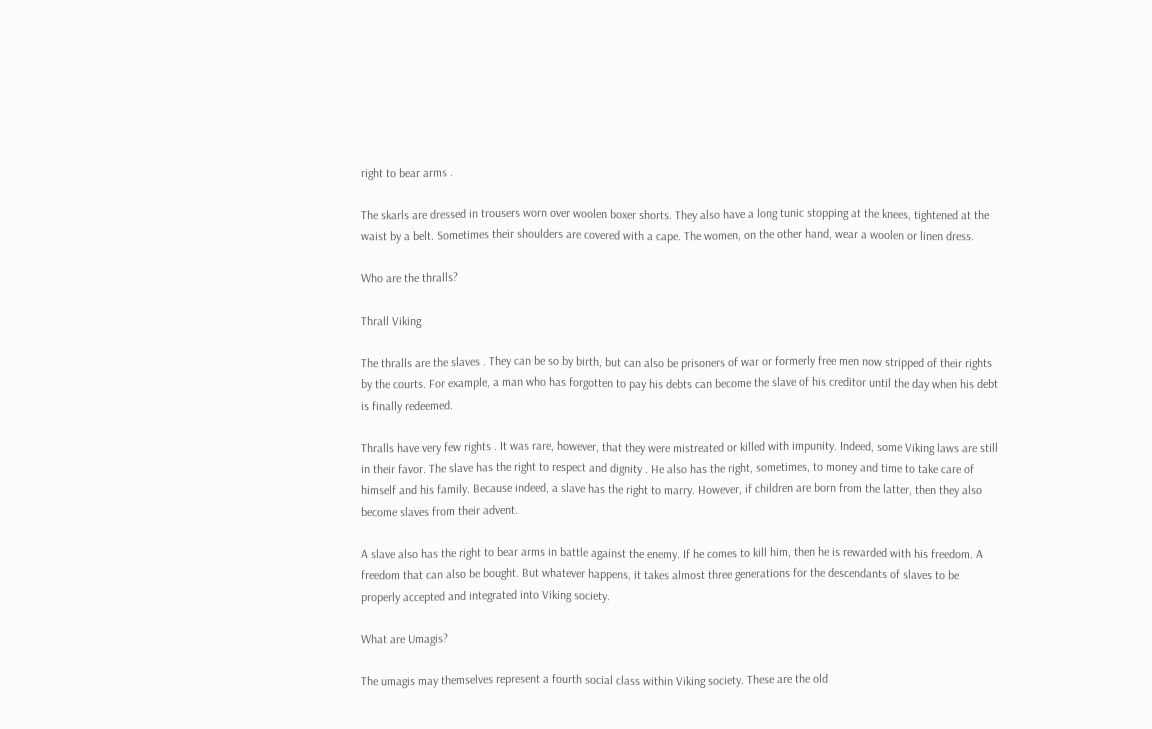right to bear arms .

The skarls are dressed in trousers worn over woolen boxer shorts. They also have a long tunic stopping at the knees, tightened at the waist by a belt. Sometimes their shoulders are covered with a cape. The women, on the other hand, wear a woolen or linen dress.

Who are the thralls?

Thrall Viking

The thralls are the slaves . They can be so by birth, but can also be prisoners of war or formerly free men now stripped of their rights by the courts. For example, a man who has forgotten to pay his debts can become the slave of his creditor until the day when his debt is finally redeemed.

Thralls have very few rights . It was rare, however, that they were mistreated or killed with impunity. Indeed, some Viking laws are still in their favor. The slave has the right to respect and dignity . He also has the right, sometimes, to money and time to take care of himself and his family. Because indeed, a slave has the right to marry. However, if children are born from the latter, then they also become slaves from their advent.

A slave also has the right to bear arms in battle against the enemy. If he comes to kill him, then he is rewarded with his freedom. A freedom that can also be bought. But whatever happens, it takes almost three generations for the descendants of slaves to be properly accepted and integrated into Viking society.

What are Umagis?

The umagis may themselves represent a fourth social class within Viking society. These are the old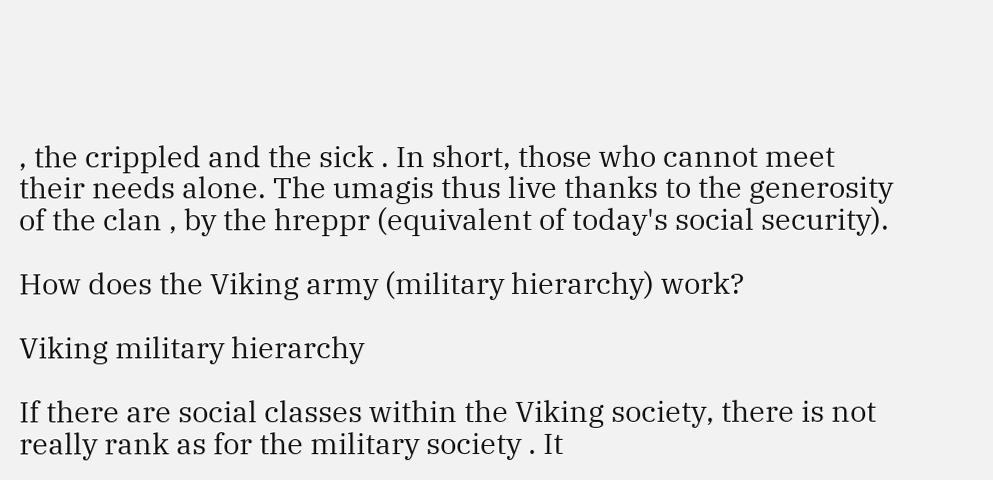, the crippled and the sick . In short, those who cannot meet their needs alone. The umagis thus live thanks to the generosity of the clan , by the hreppr (equivalent of today's social security).

How does the Viking army (military hierarchy) work?

Viking military hierarchy

If there are social classes within the Viking society, there is not really rank as for the military society . It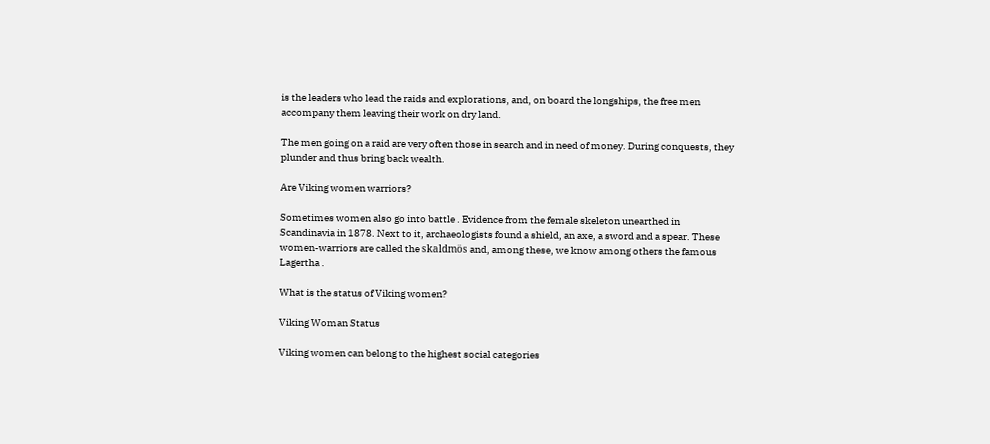is the leaders who lead the raids and explorations, and, on board the longships, the free men accompany them leaving their work on dry land.

The men going on a raid are very often those in search and in need of money. During conquests, they plunder and thus bring back wealth.

Are Viking women warriors?

Sometimes women also go into battle . Evidence from the female skeleton unearthed in Scandinavia in 1878. Next to it, archaeologists found a shield, an axe, a sword and a spear. These women-warriors are called the skaldmös and, among these, we know among others the famous Lagertha .

What is the status of Viking women?

Viking Woman Status

Viking women can belong to the highest social categories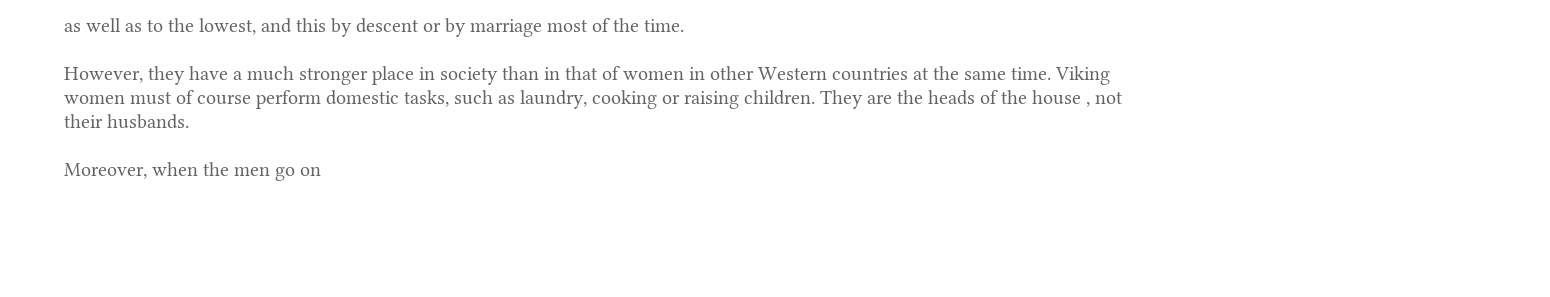as well as to the lowest, and this by descent or by marriage most of the time.

However, they have a much stronger place in society than in that of women in other Western countries at the same time. Viking women must of course perform domestic tasks, such as laundry, cooking or raising children. They are the heads of the house , not their husbands.

Moreover, when the men go on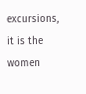excursions, it is the women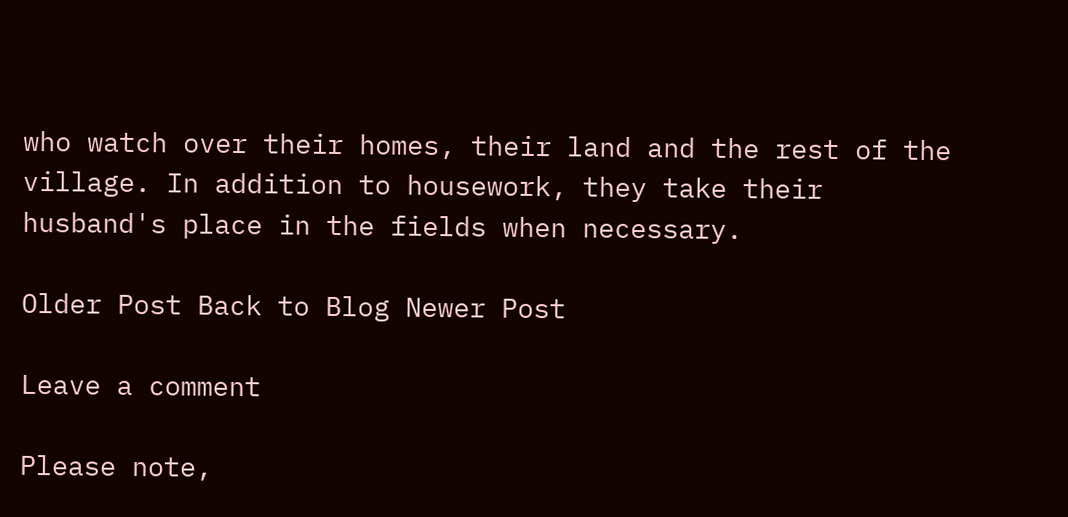who watch over their homes, their land and the rest of the village. In addition to housework, they take their husband's place in the fields when necessary.

Older Post Back to Blog Newer Post

Leave a comment

Please note,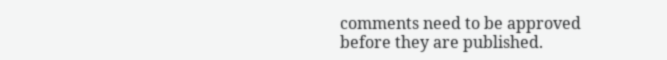comments need to be approved before they are published.